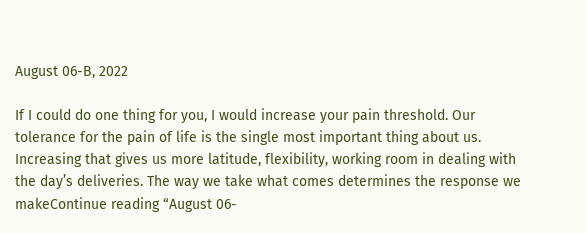August 06-B, 2022

If I could do one thing for you, I would increase your pain threshold. Our tolerance for the pain of life is the single most important thing about us. Increasing that gives us more latitude, flexibility, working room in dealing with the day’s deliveries. The way we take what comes determines the response we makeContinue reading “August 06-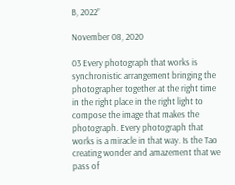B, 2022”

November 08, 2020

03 Every photograph that works is synchronistic arrangement bringing the photographer together at the right time in the right place in the right light to compose the image that makes the photograph. Every photograph that works is a miracle in that way. Is the Tao creating wonder and amazement that we pass of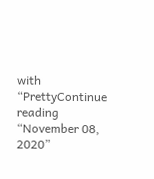with “PrettyContinue reading “November 08, 2020”